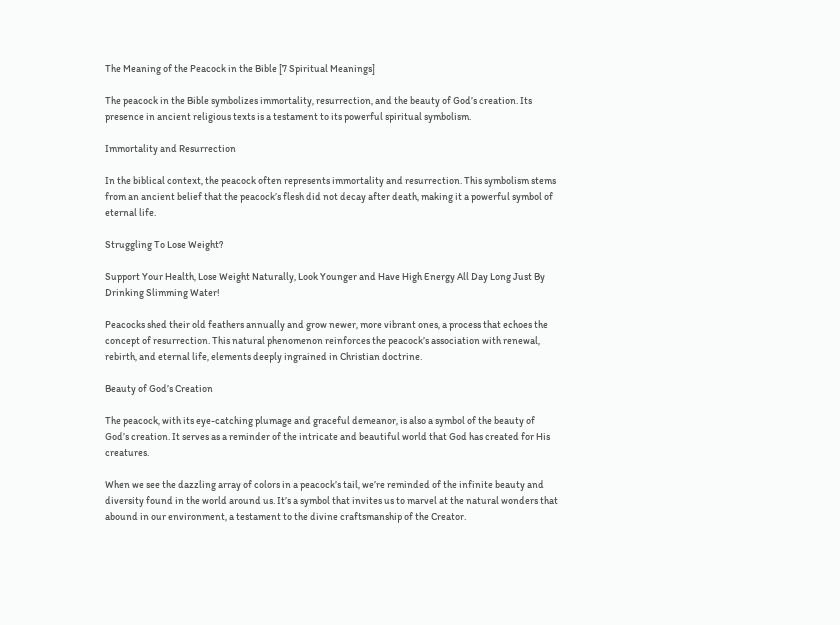The Meaning of the Peacock in the Bible [7 Spiritual Meanings]

The peacock in the Bible symbolizes immortality, resurrection, and the beauty of God’s creation. Its presence in ancient religious texts is a testament to its powerful spiritual symbolism.

Immortality and Resurrection

In the biblical context, the peacock often represents immortality and resurrection. This symbolism stems from an ancient belief that the peacock’s flesh did not decay after death, making it a powerful symbol of eternal life.

Struggling To Lose Weight?

Support Your Health, Lose Weight Naturally, Look Younger and Have High Energy All Day Long Just By Drinking Slimming Water!

Peacocks shed their old feathers annually and grow newer, more vibrant ones, a process that echoes the concept of resurrection. This natural phenomenon reinforces the peacock’s association with renewal, rebirth, and eternal life, elements deeply ingrained in Christian doctrine.

Beauty of God’s Creation

The peacock, with its eye-catching plumage and graceful demeanor, is also a symbol of the beauty of God’s creation. It serves as a reminder of the intricate and beautiful world that God has created for His creatures.

When we see the dazzling array of colors in a peacock’s tail, we’re reminded of the infinite beauty and diversity found in the world around us. It’s a symbol that invites us to marvel at the natural wonders that abound in our environment, a testament to the divine craftsmanship of the Creator.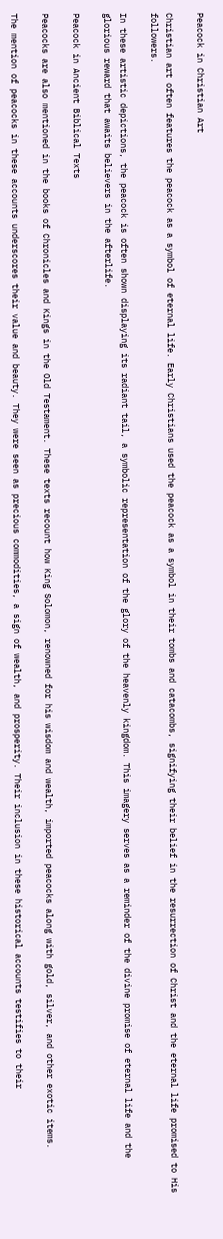Peacock in Christian Art

Christian art often features the peacock as a symbol of eternal life. Early Christians used the peacock as a symbol in their tombs and catacombs, signifying their belief in the resurrection of Christ and the eternal life promised to His followers.

In these artistic depictions, the peacock is often shown displaying its radiant tail, a symbolic representation of the glory of the heavenly kingdom. This imagery serves as a reminder of the divine promise of eternal life and the glorious reward that awaits believers in the afterlife.

Peacock in Ancient Biblical Texts

Peacocks are also mentioned in the books of Chronicles and Kings in the Old Testament. These texts recount how King Solomon, renowned for his wisdom and wealth, imported peacocks along with gold, silver, and other exotic items.

The mention of peacocks in these accounts underscores their value and beauty. They were seen as precious commodities, a sign of wealth, and prosperity. Their inclusion in these historical accounts testifies to their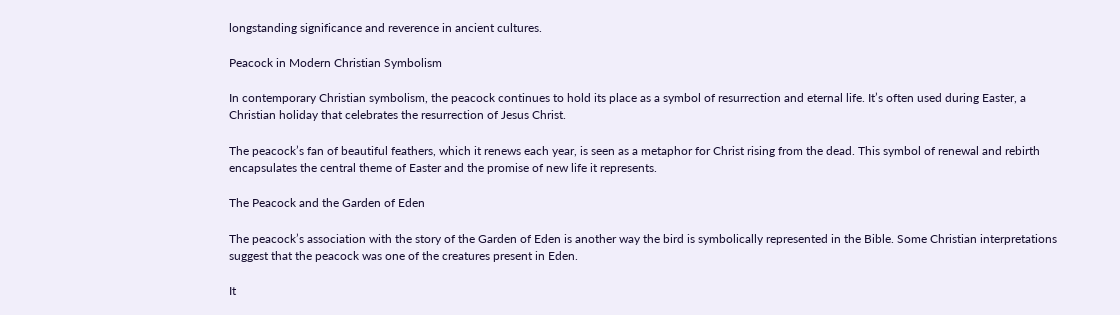longstanding significance and reverence in ancient cultures.

Peacock in Modern Christian Symbolism

In contemporary Christian symbolism, the peacock continues to hold its place as a symbol of resurrection and eternal life. It’s often used during Easter, a Christian holiday that celebrates the resurrection of Jesus Christ.

The peacock’s fan of beautiful feathers, which it renews each year, is seen as a metaphor for Christ rising from the dead. This symbol of renewal and rebirth encapsulates the central theme of Easter and the promise of new life it represents.

The Peacock and the Garden of Eden

The peacock’s association with the story of the Garden of Eden is another way the bird is symbolically represented in the Bible. Some Christian interpretations suggest that the peacock was one of the creatures present in Eden.

It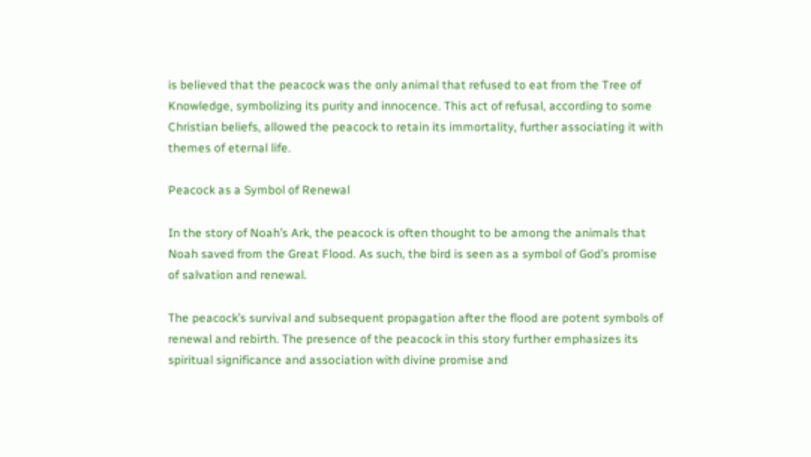is believed that the peacock was the only animal that refused to eat from the Tree of Knowledge, symbolizing its purity and innocence. This act of refusal, according to some Christian beliefs, allowed the peacock to retain its immortality, further associating it with themes of eternal life.

Peacock as a Symbol of Renewal

In the story of Noah’s Ark, the peacock is often thought to be among the animals that Noah saved from the Great Flood. As such, the bird is seen as a symbol of God’s promise of salvation and renewal.

The peacock’s survival and subsequent propagation after the flood are potent symbols of renewal and rebirth. The presence of the peacock in this story further emphasizes its spiritual significance and association with divine promise and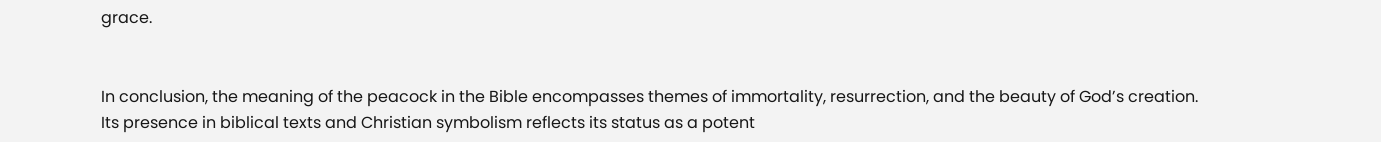grace.


In conclusion, the meaning of the peacock in the Bible encompasses themes of immortality, resurrection, and the beauty of God’s creation. Its presence in biblical texts and Christian symbolism reflects its status as a potent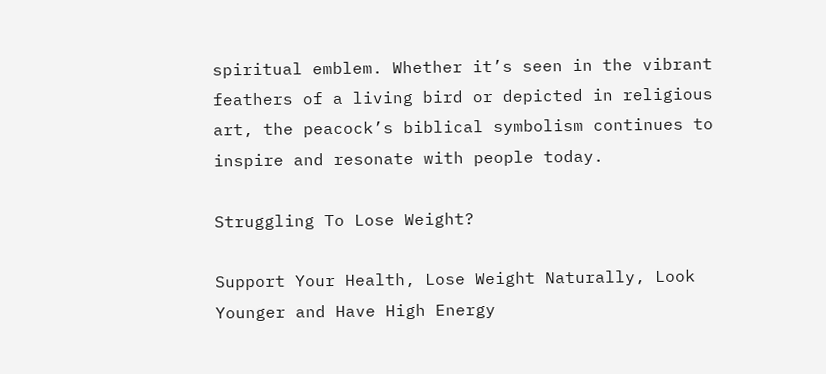spiritual emblem. Whether it’s seen in the vibrant feathers of a living bird or depicted in religious art, the peacock’s biblical symbolism continues to inspire and resonate with people today.

Struggling To Lose Weight?

Support Your Health, Lose Weight Naturally, Look Younger and Have High Energy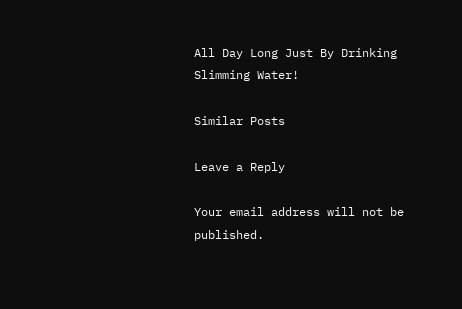All Day Long Just By Drinking Slimming Water!

Similar Posts

Leave a Reply

Your email address will not be published.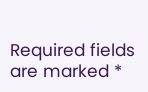Required fields are marked *